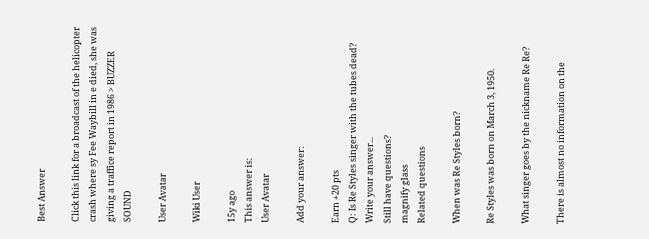Best Answer

Click this link for a broadcast of the helicopter crash where sy Fee Waybill in e died, she was giving a traffice report in 1986 > BUZZER SOUND

User Avatar

Wiki User

15y ago
This answer is:
User Avatar

Add your answer:

Earn +20 pts
Q: Is Re Styles singer with the tubes dead?
Write your answer...
Still have questions?
magnify glass
Related questions

When was Re Styles born?

Re Styles was born on March 3, 1950.

What singer goes by the nickname Re Re?

There is almost no information on the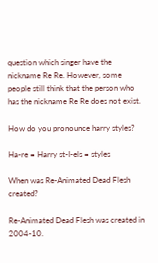question which singer have the nickname Re Re. However, some people still think that the person who has the nickname Re Re does not exist.

How do you pronounce harry styles?

Ha-re = Harry st-I-els = styles

When was Re-Animated Dead Flesh created?

Re-Animated Dead Flesh was created in 2004-10.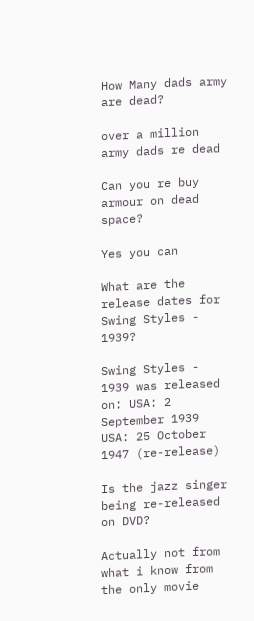How Many dads army are dead?

over a million army dads re dead

Can you re buy armour on dead space?

Yes you can

What are the release dates for Swing Styles - 1939?

Swing Styles - 1939 was released on: USA: 2 September 1939 USA: 25 October 1947 (re-release)

Is the jazz singer being re-released on DVD?

Actually not from what i know from the only movie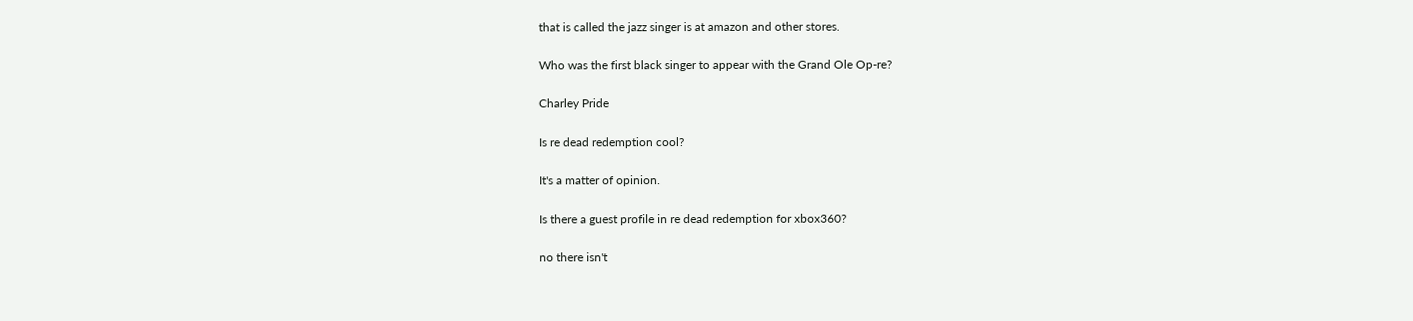that is called the jazz singer is at amazon and other stores.

Who was the first black singer to appear with the Grand Ole Op-re?

Charley Pride

Is re dead redemption cool?

It's a matter of opinion.

Is there a guest profile in re dead redemption for xbox360?

no there isn't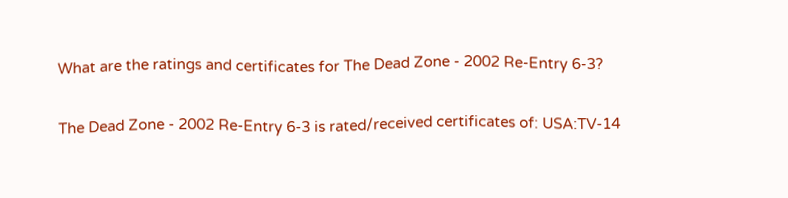What are the ratings and certificates for The Dead Zone - 2002 Re-Entry 6-3?

The Dead Zone - 2002 Re-Entry 6-3 is rated/received certificates of: USA:TV-14